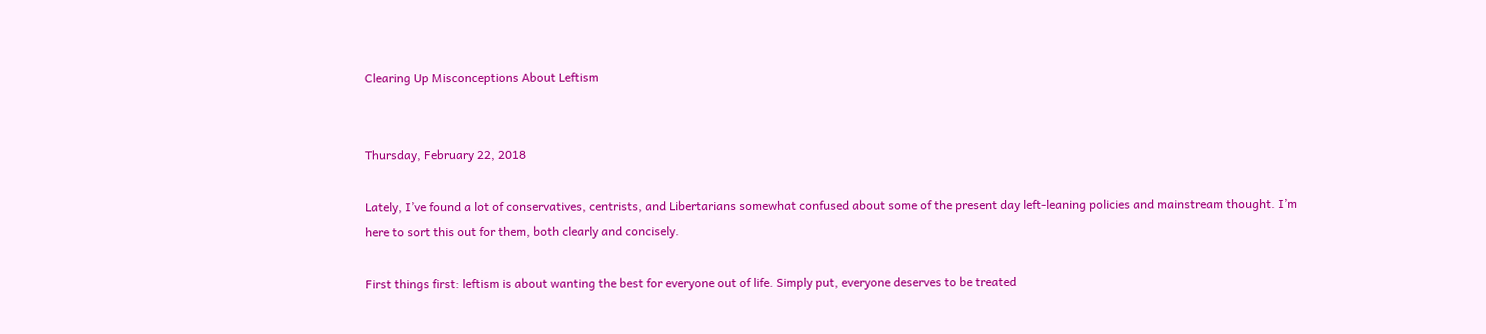Clearing Up Misconceptions About Leftism


Thursday, February 22, 2018

Lately, I’ve found a lot of conservatives, centrists, and Libertarians somewhat confused about some of the present day left-leaning policies and mainstream thought. I’m here to sort this out for them, both clearly and concisely.

First things first: leftism is about wanting the best for everyone out of life. Simply put, everyone deserves to be treated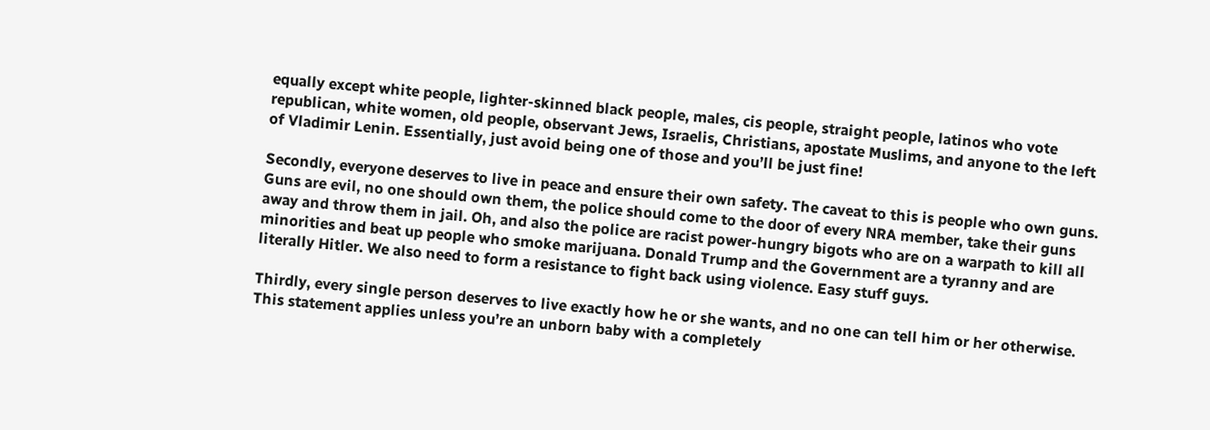equally except white people, lighter-skinned black people, males, cis people, straight people, latinos who vote republican, white women, old people, observant Jews, Israelis, Christians, apostate Muslims, and anyone to the left of Vladimir Lenin. Essentially, just avoid being one of those and you’ll be just fine!

Secondly, everyone deserves to live in peace and ensure their own safety. The caveat to this is people who own guns. Guns are evil, no one should own them, the police should come to the door of every NRA member, take their guns away and throw them in jail. Oh, and also the police are racist power-hungry bigots who are on a warpath to kill all minorities and beat up people who smoke marijuana. Donald Trump and the Government are a tyranny and are literally Hitler. We also need to form a resistance to fight back using violence. Easy stuff guys.

Thirdly, every single person deserves to live exactly how he or she wants, and no one can tell him or her otherwise. This statement applies unless you’re an unborn baby with a completely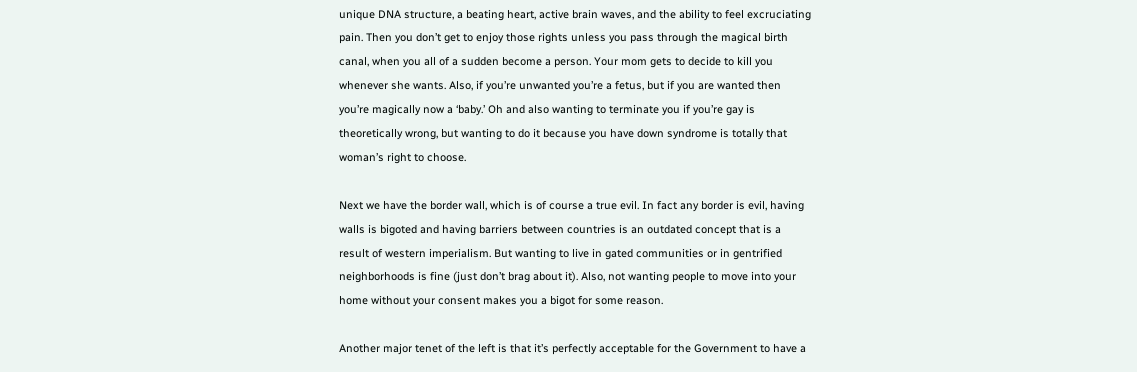unique DNA structure, a beating heart, active brain waves, and the ability to feel excruciating pain. Then you don’t get to enjoy those rights unless you pass through the magical birth canal, when you all of a sudden become a person. Your mom gets to decide to kill you whenever she wants. Also, if you’re unwanted you’re a fetus, but if you are wanted then you’re magically now a ‘baby.’ Oh and also wanting to terminate you if you’re gay is theoretically wrong, but wanting to do it because you have down syndrome is totally that woman’s right to choose.

Next we have the border wall, which is of course a true evil. In fact any border is evil, having walls is bigoted and having barriers between countries is an outdated concept that is a result of western imperialism. But wanting to live in gated communities or in gentrified neighborhoods is fine (just don’t brag about it). Also, not wanting people to move into your home without your consent makes you a bigot for some reason.

Another major tenet of the left is that it’s perfectly acceptable for the Government to have a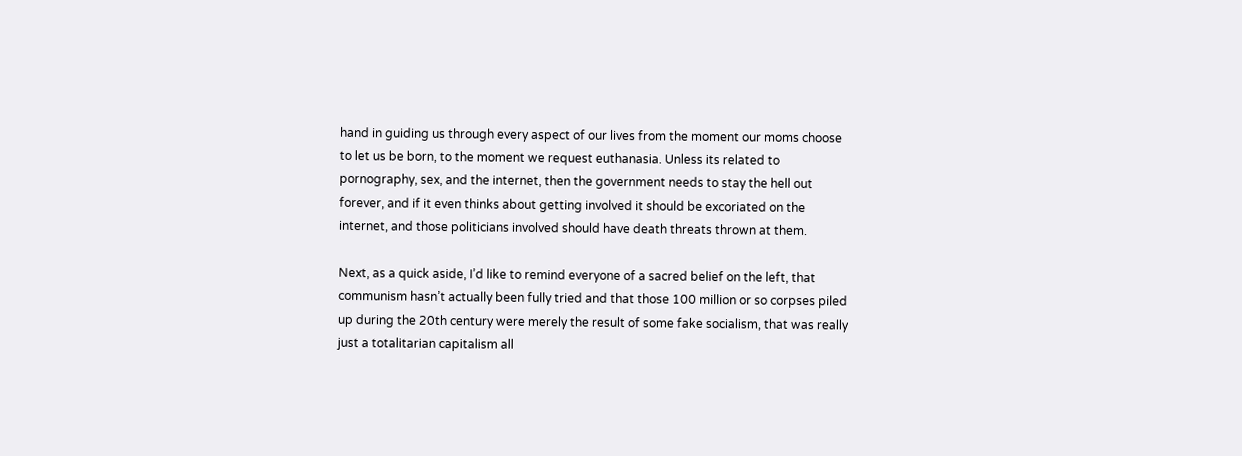hand in guiding us through every aspect of our lives from the moment our moms choose to let us be born, to the moment we request euthanasia. Unless its related to pornography, sex, and the internet, then the government needs to stay the hell out forever, and if it even thinks about getting involved it should be excoriated on the internet, and those politicians involved should have death threats thrown at them.

Next, as a quick aside, I’d like to remind everyone of a sacred belief on the left, that communism hasn’t actually been fully tried and that those 100 million or so corpses piled up during the 20th century were merely the result of some fake socialism, that was really just a totalitarian capitalism all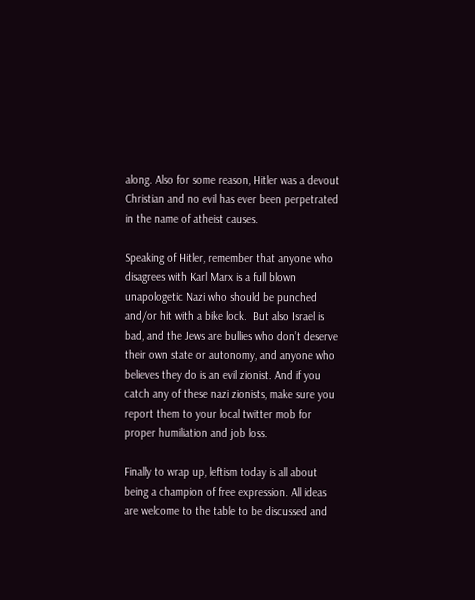along. Also for some reason, Hitler was a devout Christian and no evil has ever been perpetrated in the name of atheist causes.

Speaking of Hitler, remember that anyone who disagrees with Karl Marx is a full blown unapologetic Nazi who should be punched and/or hit with a bike lock.  But also Israel is bad, and the Jews are bullies who don’t deserve their own state or autonomy, and anyone who believes they do is an evil zionist. And if you catch any of these nazi zionists, make sure you report them to your local twitter mob for proper humiliation and job loss.

Finally to wrap up, leftism today is all about being a champion of free expression. All ideas are welcome to the table to be discussed and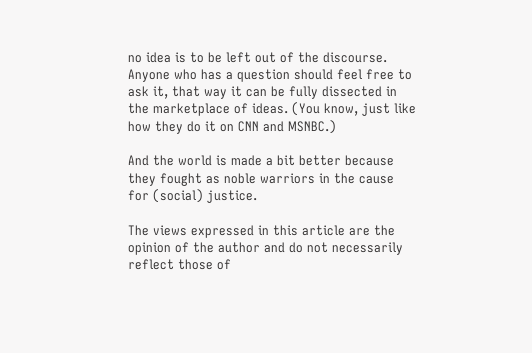no idea is to be left out of the discourse. Anyone who has a question should feel free to ask it, that way it can be fully dissected in the marketplace of ideas. (You know, just like how they do it on CNN and MSNBC.)

And the world is made a bit better because they fought as noble warriors in the cause for (social) justice.

The views expressed in this article are the opinion of the author and do not necessarily reflect those of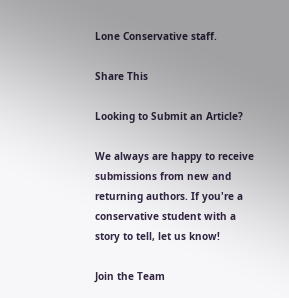Lone Conservative staff.

Share This

Looking to Submit an Article?

We always are happy to receive submissions from new and returning authors. If you're a conservative student with a story to tell, let us know!

Join the Team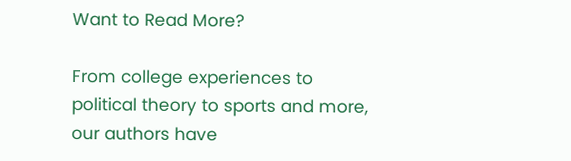Want to Read More?

From college experiences to political theory to sports and more, our authors have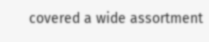covered a wide assortment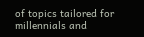of topics tailored for millennials and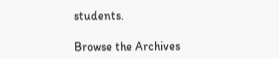students.

Browse the Archives